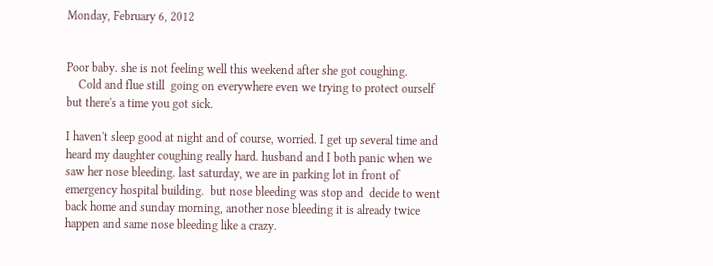Monday, February 6, 2012


Poor baby. she is not feeling well this weekend after she got coughing.
    Cold and flue still  going on everywhere even we trying to protect ourself but there's a time you got sick.

I haven't sleep good at night and of course, worried. I get up several time and heard my daughter coughing really hard. husband and I both panic when we saw her nose bleeding. last saturday, we are in parking lot in front of emergency hospital building.  but nose bleeding was stop and  decide to went back home and sunday morning, another nose bleeding it is already twice happen and same nose bleeding like a crazy.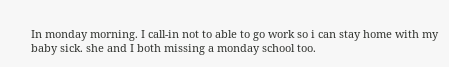In monday morning. I call-in not to able to go work so i can stay home with my baby sick. she and I both missing a monday school too.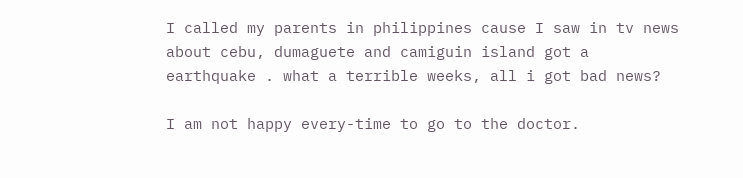I called my parents in philippines cause I saw in tv news about cebu, dumaguete and camiguin island got a earthquake . what a terrible weeks, all i got bad news?

I am not happy every-time to go to the doctor.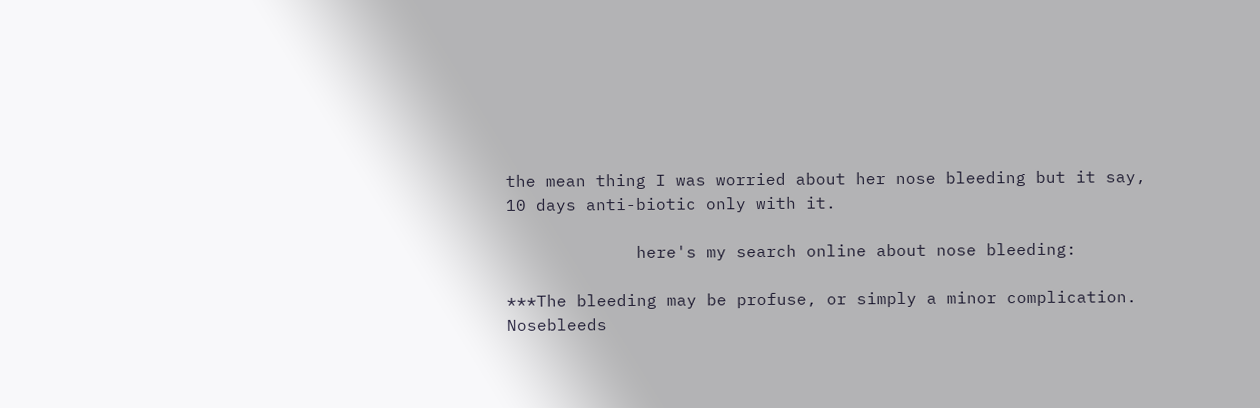the mean thing I was worried about her nose bleeding but it say, 10 days anti-biotic only with it.

             here's my search online about nose bleeding:

***The bleeding may be profuse, or simply a minor complication. Nosebleeds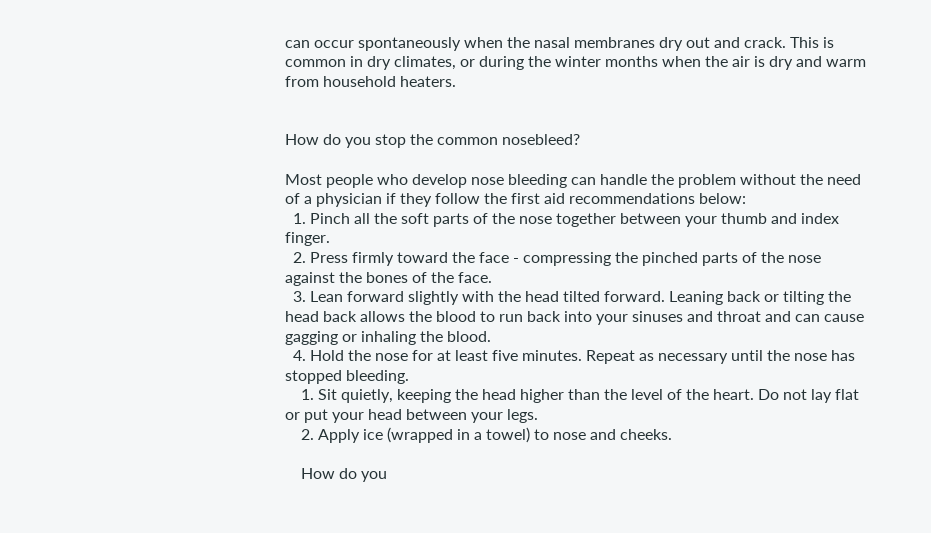can occur spontaneously when the nasal membranes dry out and crack. This is common in dry climates, or during the winter months when the air is dry and warm from household heaters.


How do you stop the common nosebleed?

Most people who develop nose bleeding can handle the problem without the need of a physician if they follow the first aid recommendations below:
  1. Pinch all the soft parts of the nose together between your thumb and index finger.
  2. Press firmly toward the face - compressing the pinched parts of the nose against the bones of the face.
  3. Lean forward slightly with the head tilted forward. Leaning back or tilting the head back allows the blood to run back into your sinuses and throat and can cause gagging or inhaling the blood.
  4. Hold the nose for at least five minutes. Repeat as necessary until the nose has stopped bleeding.
    1. Sit quietly, keeping the head higher than the level of the heart. Do not lay flat or put your head between your legs.
    2. Apply ice (wrapped in a towel) to nose and cheeks.

    How do you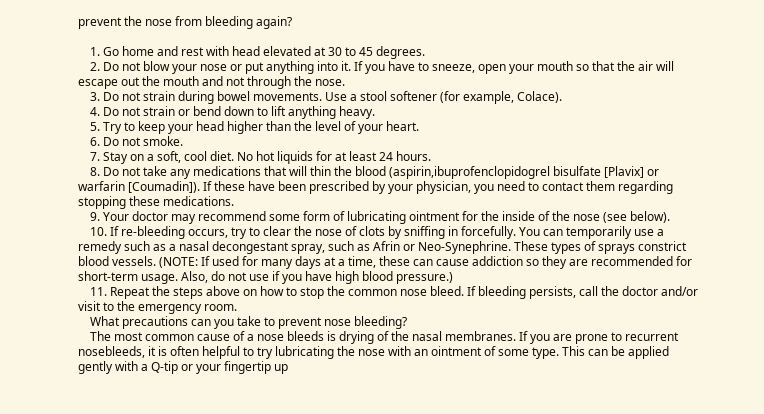prevent the nose from bleeding again?

    1. Go home and rest with head elevated at 30 to 45 degrees.
    2. Do not blow your nose or put anything into it. If you have to sneeze, open your mouth so that the air will escape out the mouth and not through the nose.
    3. Do not strain during bowel movements. Use a stool softener (for example, Colace).
    4. Do not strain or bend down to lift anything heavy.
    5. Try to keep your head higher than the level of your heart.
    6. Do not smoke.
    7. Stay on a soft, cool diet. No hot liquids for at least 24 hours.
    8. Do not take any medications that will thin the blood (aspirin,ibuprofenclopidogrel bisulfate [Plavix] or warfarin [Coumadin]). If these have been prescribed by your physician, you need to contact them regarding stopping these medications.
    9. Your doctor may recommend some form of lubricating ointment for the inside of the nose (see below).
    10. If re-bleeding occurs, try to clear the nose of clots by sniffing in forcefully. You can temporarily use a remedy such as a nasal decongestant spray, such as Afrin or Neo-Synephrine. These types of sprays constrict blood vessels. (NOTE: If used for many days at a time, these can cause addiction so they are recommended for short-term usage. Also, do not use if you have high blood pressure.)
    11. Repeat the steps above on how to stop the common nose bleed. If bleeding persists, call the doctor and/or visit to the emergency room.
    What precautions can you take to prevent nose bleeding?
    The most common cause of a nose bleeds is drying of the nasal membranes. If you are prone to recurrent nosebleeds, it is often helpful to try lubricating the nose with an ointment of some type. This can be applied gently with a Q-tip or your fingertip up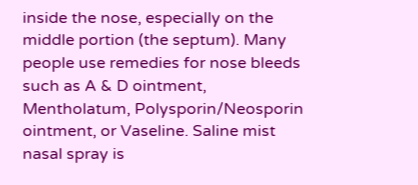inside the nose, especially on the middle portion (the septum). Many people use remedies for nose bleeds such as A & D ointment, Mentholatum, Polysporin/Neosporin ointment, or Vaseline. Saline mist nasal spray is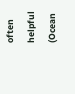often helpful (Ocean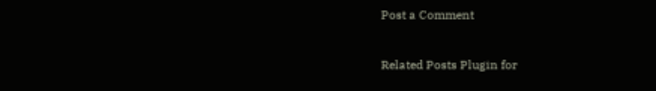Post a Comment


Related Posts Plugin for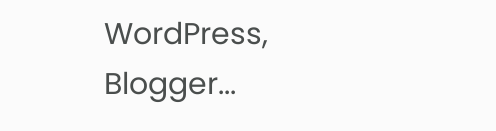WordPress, Blogger...